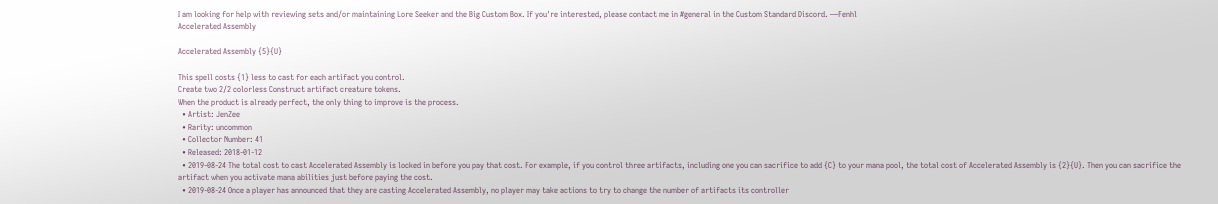I am looking for help with reviewing sets and/or maintaining Lore Seeker and the Big Custom Box. If you're interested, please contact me in #general in the Custom Standard Discord. —Fenhl
Accelerated Assembly

Accelerated Assembly {5}{U}

This spell costs {1} less to cast for each artifact you control.
Create two 2/2 colorless Construct artifact creature tokens.
When the product is already perfect, the only thing to improve is the process.
  • Artist: JenZee
  • Rarity: uncommon
  • Collector Number: 41
  • Released: 2018-01-12
  • 2019-08-24 The total cost to cast Accelerated Assembly is locked in before you pay that cost. For example, if you control three artifacts, including one you can sacrifice to add {C} to your mana pool, the total cost of Accelerated Assembly is {2}{U}. Then you can sacrifice the artifact when you activate mana abilities just before paying the cost.
  • 2019-08-24 Once a player has announced that they are casting Accelerated Assembly, no player may take actions to try to change the number of artifacts its controller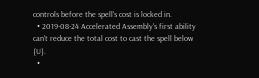controls before the spell's cost is locked in.
  • 2019-08-24 Accelerated Assembly's first ability can't reduce the total cost to cast the spell below {U}.
  •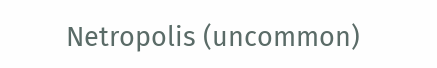Netropolis (uncommon)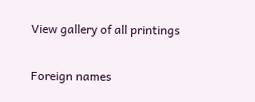View gallery of all printings

Foreign names